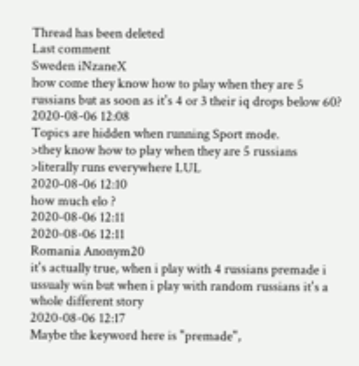Thread has been deleted
Last comment
Sweden iNzaneX
how come they know how to play when they are 5 russians but as soon as it's 4 or 3 their iq drops below 60?
2020-08-06 12:08
Topics are hidden when running Sport mode.
>they know how to play when they are 5 russians >literally runs everywhere LUL
2020-08-06 12:10
how much elo ?
2020-08-06 12:11
2020-08-06 12:11
Romania Anonym20
it's actually true, when i play with 4 russians premade i ussualy win but when i play with random russians it's a whole different story
2020-08-06 12:17
Maybe the keyword here is "premade",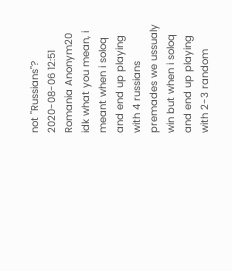not "Russians"?
2020-08-06 12:51
Romania Anonym20
idk what you mean, i meant when i soloq and end up playing with 4 russians premades we ussualy win but when i soloq and end up playing with 2-3 random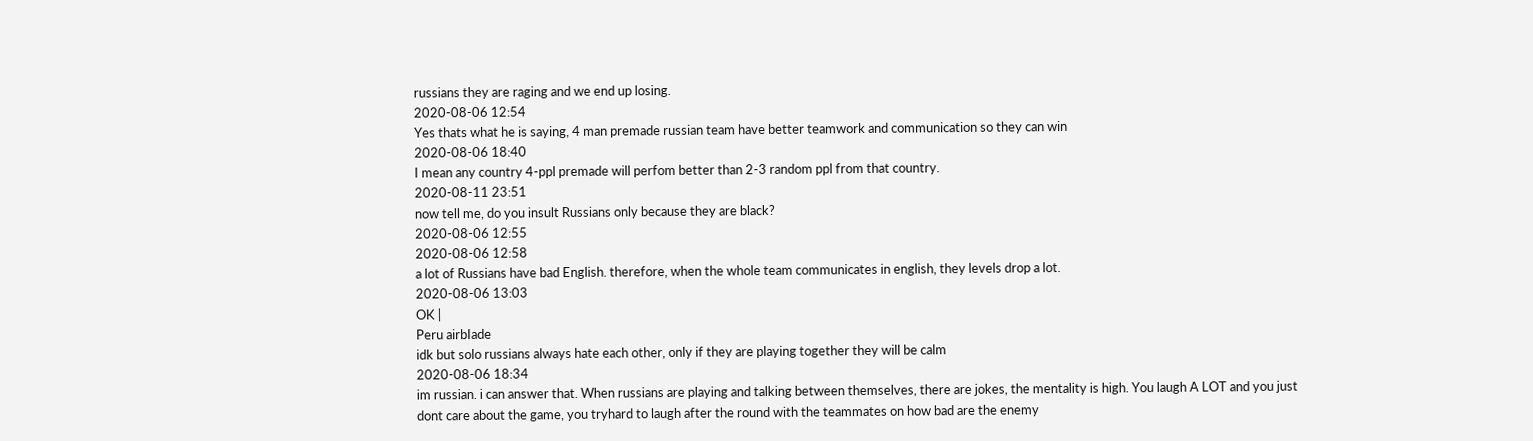russians they are raging and we end up losing.
2020-08-06 12:54
Yes thats what he is saying, 4 man premade russian team have better teamwork and communication so they can win
2020-08-06 18:40
I mean any country 4-ppl premade will perfom better than 2-3 random ppl from that country.
2020-08-11 23:51
now tell me, do you insult Russians only because they are black?
2020-08-06 12:55
2020-08-06 12:58
a lot of Russians have bad English. therefore, when the whole team communicates in english, they levels drop a lot.
2020-08-06 13:03
OK |
Peru airbIade
idk but solo russians always hate each other, only if they are playing together they will be calm
2020-08-06 18:34
im russian. i can answer that. When russians are playing and talking between themselves, there are jokes, the mentality is high. You laugh A LOT and you just dont care about the game, you tryhard to laugh after the round with the teammates on how bad are the enemy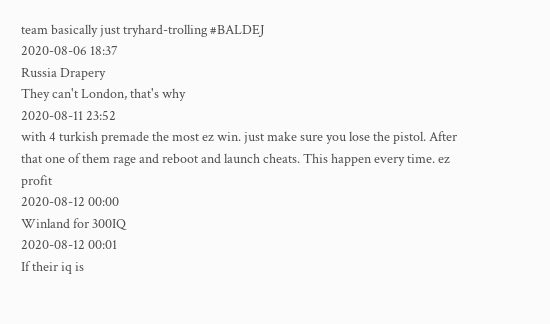team basically just tryhard-trolling #BALDEJ
2020-08-06 18:37
Russia Drapery
They can't London, that's why
2020-08-11 23:52
with 4 turkish premade the most ez win. just make sure you lose the pistol. After that one of them rage and reboot and launch cheats. This happen every time. ez profit
2020-08-12 00:00
Winland for 300IQ
2020-08-12 00:01
If their iq is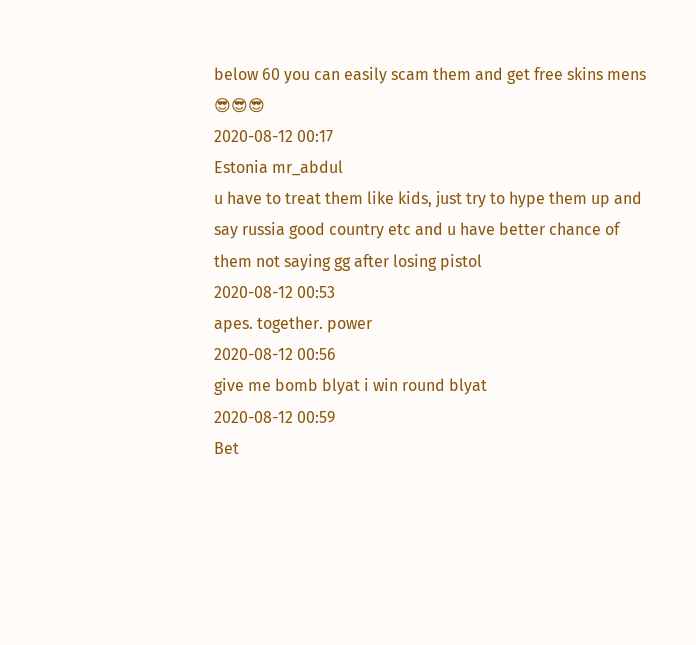below 60 you can easily scam them and get free skins mens 😎😎😎
2020-08-12 00:17
Estonia mr_abdul
u have to treat them like kids, just try to hype them up and say russia good country etc and u have better chance of them not saying gg after losing pistol
2020-08-12 00:53
apes. together. power
2020-08-12 00:56
give me bomb blyat i win round blyat
2020-08-12 00:59
Bet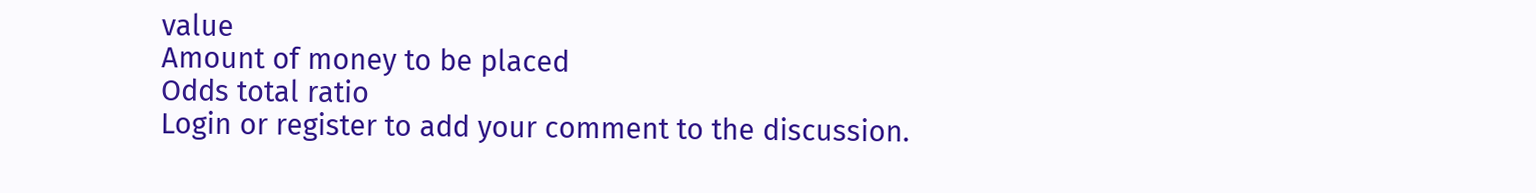value
Amount of money to be placed
Odds total ratio
Login or register to add your comment to the discussion.